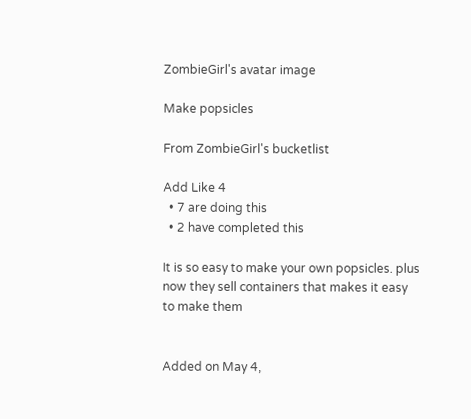ZombieGirl's avatar image

Make popsicles

From ZombieGirl's bucketlist

Add Like 4
  • 7 are doing this
  • 2 have completed this

It is so easy to make your own popsicles. plus now they sell containers that makes it easy to make them


Added on May 4,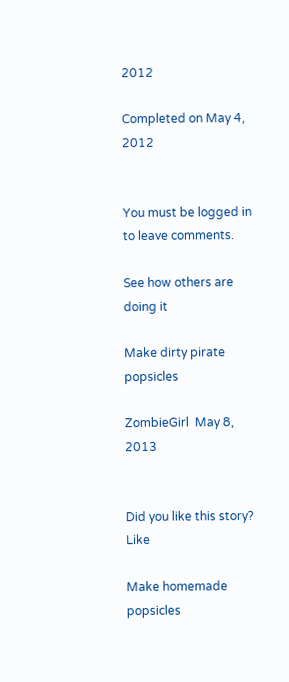2012

Completed on May 4, 2012


You must be logged in to leave comments.

See how others are doing it

Make dirty pirate popsicles

ZombieGirl  May 8, 2013


Did you like this story? Like

Make homemade popsicles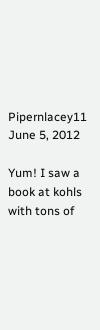Pipernlacey11  June 5, 2012

Yum! I saw a book at kohls with tons of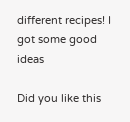different recipes! I got some good ideas

Did you like this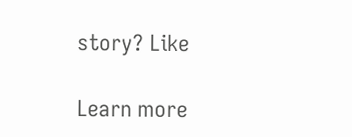story? Like

Learn more